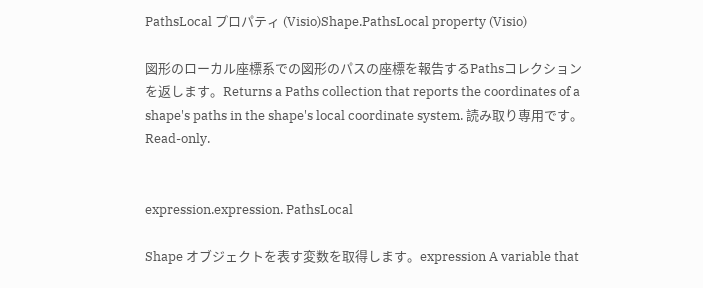PathsLocal プロパティ (Visio)Shape.PathsLocal property (Visio)

図形のローカル座標系での図形のパスの座標を報告するPathsコレクションを返します。Returns a Paths collection that reports the coordinates of a shape's paths in the shape's local coordinate system. 読み取り専用です。Read-only.


expression.expression. PathsLocal

Shape オブジェクトを表す変数を取得します。expression A variable that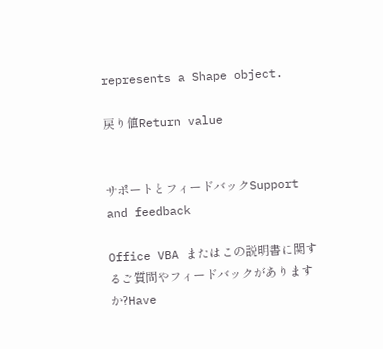represents a Shape object.

戻り値Return value


サポートとフィードバックSupport and feedback

Office VBA またはこの説明書に関するご質問やフィードバックがありますか?Have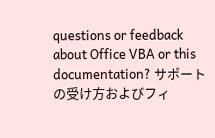questions or feedback about Office VBA or this documentation? サポートの受け方およびフィ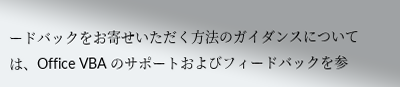ードバックをお寄せいただく方法のガイダンスについては、Office VBA のサポートおよびフィードバックを参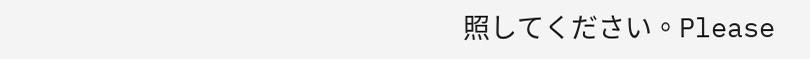照してください。Please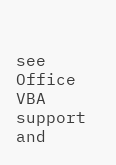see Office VBA support and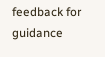feedback for guidance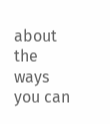about the ways you can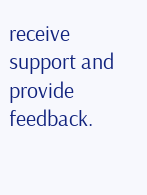receive support and provide feedback.